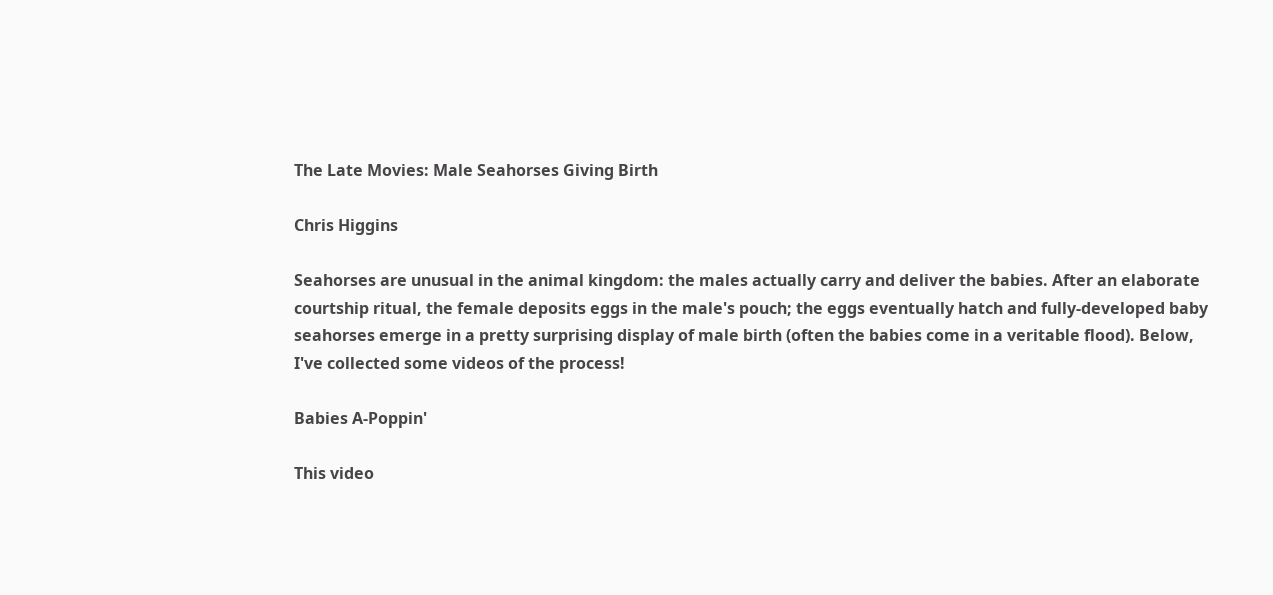The Late Movies: Male Seahorses Giving Birth

Chris Higgins

Seahorses are unusual in the animal kingdom: the males actually carry and deliver the babies. After an elaborate courtship ritual, the female deposits eggs in the male's pouch; the eggs eventually hatch and fully-developed baby seahorses emerge in a pretty surprising display of male birth (often the babies come in a veritable flood). Below, I've collected some videos of the process!

Babies A-Poppin'

This video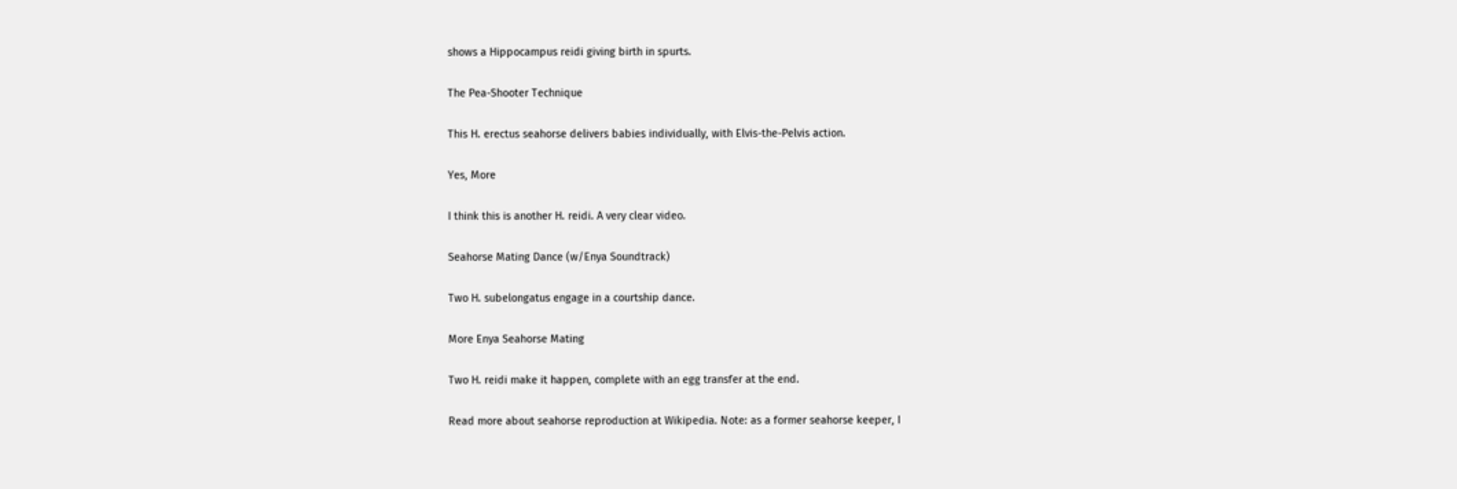shows a Hippocampus reidi giving birth in spurts.

The Pea-Shooter Technique

This H. erectus seahorse delivers babies individually, with Elvis-the-Pelvis action.

Yes, More

I think this is another H. reidi. A very clear video.

Seahorse Mating Dance (w/Enya Soundtrack)

Two H. subelongatus engage in a courtship dance.

More Enya Seahorse Mating

Two H. reidi make it happen, complete with an egg transfer at the end.

Read more about seahorse reproduction at Wikipedia. Note: as a former seahorse keeper, I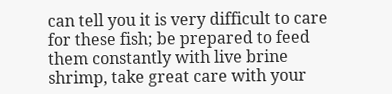can tell you it is very difficult to care for these fish; be prepared to feed them constantly with live brine shrimp, take great care with your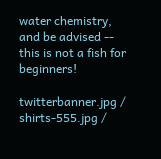water chemistry, and be advised -- this is not a fish for beginners!

twitterbanner.jpg /
shirts-555.jpg /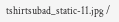tshirtsubad_static-11.jpg /